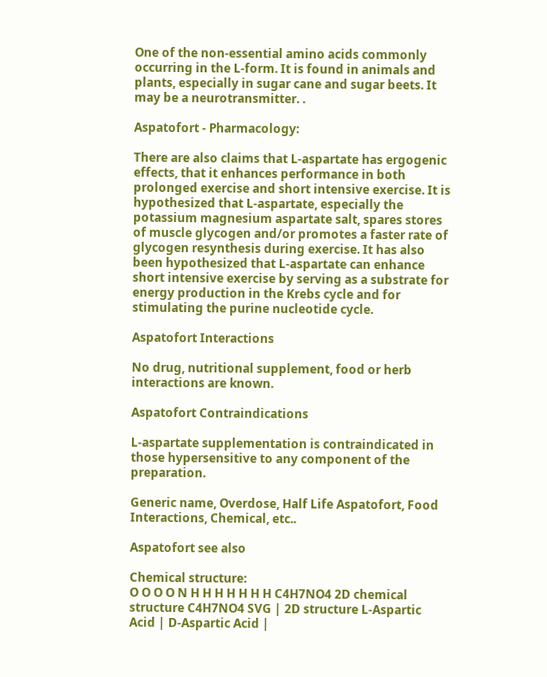One of the non-essential amino acids commonly occurring in the L-form. It is found in animals and plants, especially in sugar cane and sugar beets. It may be a neurotransmitter. .

Aspatofort - Pharmacology:

There are also claims that L-aspartate has ergogenic effects, that it enhances performance in both prolonged exercise and short intensive exercise. It is hypothesized that L-aspartate, especially the potassium magnesium aspartate salt, spares stores of muscle glycogen and/or promotes a faster rate of glycogen resynthesis during exercise. It has also been hypothesized that L-aspartate can enhance short intensive exercise by serving as a substrate for energy production in the Krebs cycle and for stimulating the purine nucleotide cycle.

Aspatofort Interactions

No drug, nutritional supplement, food or herb interactions are known.

Aspatofort Contraindications

L-aspartate supplementation is contraindicated in those hypersensitive to any component of the preparation.

Generic name, Overdose, Half Life Aspatofort, Food Interactions, Chemical, etc..

Aspatofort see also

Chemical structure:
O O O O N H H H H H H H C4H7NO4 2D chemical structure C4H7NO4 SVG | 2D structure L-Aspartic Acid | D-Aspartic Acid |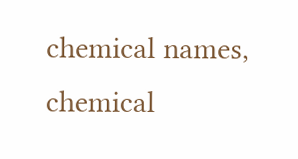chemical names, chemical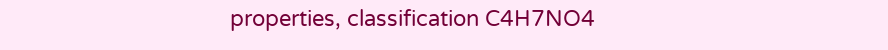properties, classification C4H7NO4